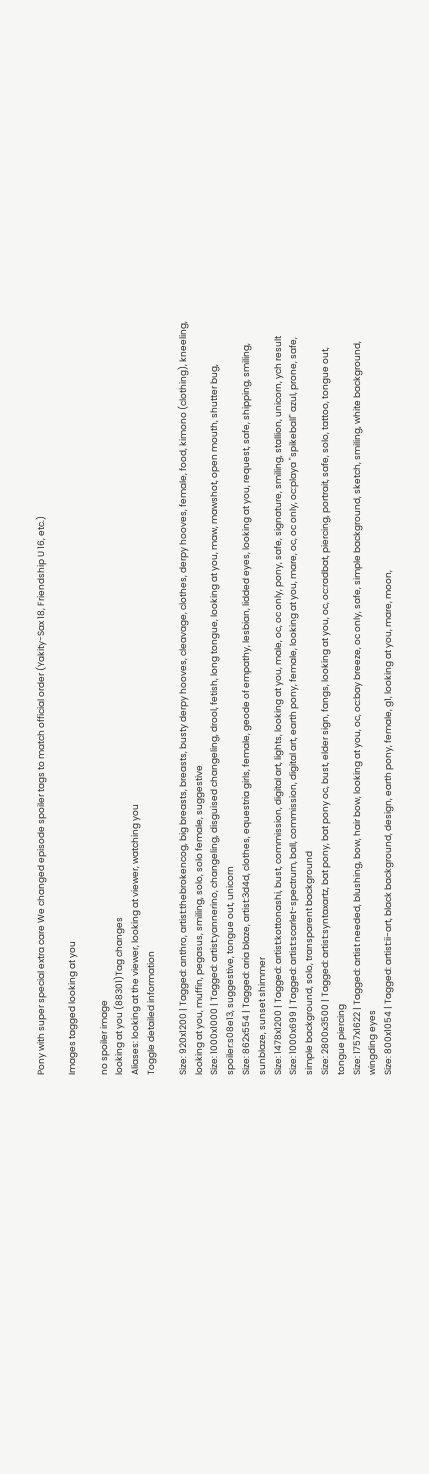Pony with super special extra care We changed episode spoiler tags to match official order (Yakity-Sax 18, Friendship U 16, etc.)

Images tagged looking at you

no spoiler image
looking at you (88301)Tag changes
Aliases: looking at the viewer, looking at viewer, watching you
Toggle detailed information

Size: 920x1200 | Tagged: anthro, artist:thebrokencog, big breasts, breasts, busty derpy hooves, cleavage, clothes, derpy hooves, female, food, kimono (clothing), kneeling, looking at you, muffin, pegasus, smiling, solo, solo female, suggestive
Size: 1000x1000 | Tagged: artist:yannerino, changeling, disguised changeling, drool, fetish, long tongue, looking at you, maw, mawshot, open mouth, shutter bug, spoiler:s08e13, suggestive, tongue out, unicorn
Size: 862x554 | Tagged: aria blaze, artist:3d4d, clothes, equestria girls, female, geode of empathy, lesbian, lidded eyes, looking at you, request, safe, shipping, smiling, sunblaze, sunset shimmer
Size: 1478x1200 | Tagged: artist:kottonashi, bust, commission, digital art, lights, looking at you, male, oc, oc only, pony, safe, signature, smiling, stallion, unicorn, ych result
Size: 1000x699 | Tagged: artist:scarlet-spectrum, ball, commission, digital art, earth pony, female, looking at you, mare, oc, oc only, oc:playa "spikeball" azul, prone, safe, simple background, solo, transparent background
Size: 2800x3500 | Tagged: artist:syntaxartz, bat pony, bat pony oc, bust, elder sign, fangs, looking at you, oc, oc:radbat, piercing, portrait, safe, solo, tattoo, tongue out, tongue piercing
Size: 1757x1622 | Tagged: artist needed, blushing, bow, hair bow, looking at you, oc, oc:bay breeze, oc only, safe, simple background, sketch, smiling, white background, wingding eyes
Size: 800x1054 | Tagged: artist:ii-art, black background, design, earth pony, female, g1, looking at you, mare, moon,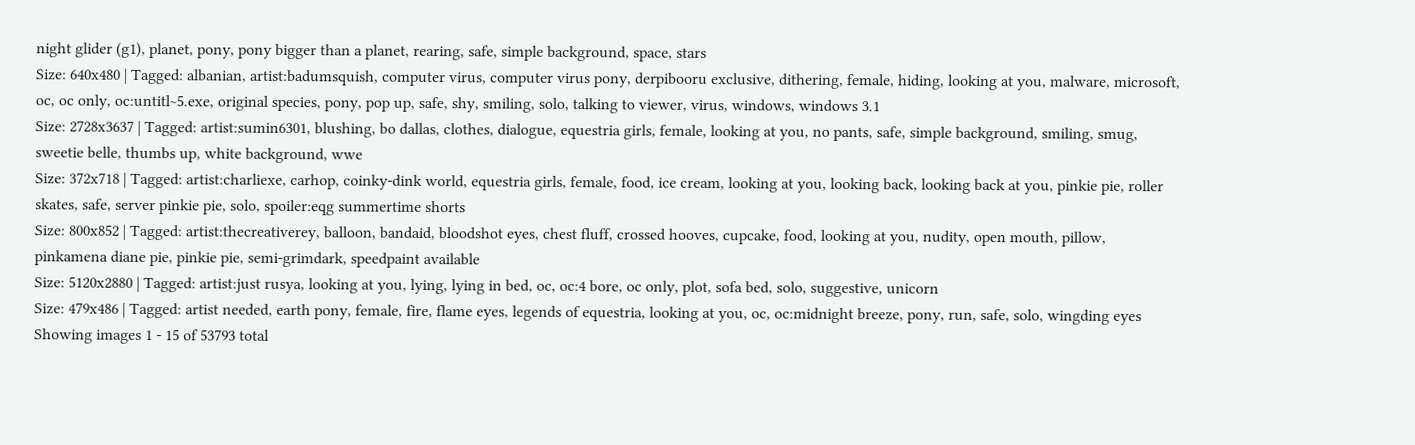night glider (g1), planet, pony, pony bigger than a planet, rearing, safe, simple background, space, stars
Size: 640x480 | Tagged: albanian, artist:badumsquish, computer virus, computer virus pony, derpibooru exclusive, dithering, female, hiding, looking at you, malware, microsoft, oc, oc only, oc:untitl~5.exe, original species, pony, pop up, safe, shy, smiling, solo, talking to viewer, virus, windows, windows 3.1
Size: 2728x3637 | Tagged: artist:sumin6301, blushing, bo dallas, clothes, dialogue, equestria girls, female, looking at you, no pants, safe, simple background, smiling, smug, sweetie belle, thumbs up, white background, wwe
Size: 372x718 | Tagged: artist:charliexe, carhop, coinky-dink world, equestria girls, female, food, ice cream, looking at you, looking back, looking back at you, pinkie pie, roller skates, safe, server pinkie pie, solo, spoiler:eqg summertime shorts
Size: 800x852 | Tagged: artist:thecreativerey, balloon, bandaid, bloodshot eyes, chest fluff, crossed hooves, cupcake, food, looking at you, nudity, open mouth, pillow, pinkamena diane pie, pinkie pie, semi-grimdark, speedpaint available
Size: 5120x2880 | Tagged: artist:just rusya, looking at you, lying, lying in bed, oc, oc:4 bore, oc only, plot, sofa bed, solo, suggestive, unicorn
Size: 479x486 | Tagged: artist needed, earth pony, female, fire, flame eyes, legends of equestria, looking at you, oc, oc:midnight breeze, pony, run, safe, solo, wingding eyes
Showing images 1 - 15 of 53793 total